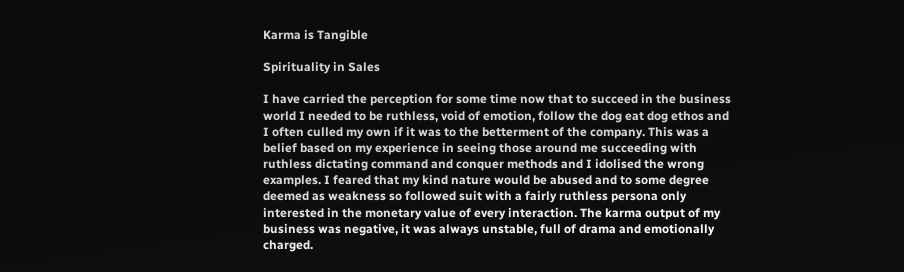Karma is Tangible

Spirituality in Sales

I have carried the perception for some time now that to succeed in the business world I needed to be ruthless, void of emotion, follow the dog eat dog ethos and I often culled my own if it was to the betterment of the company. This was a belief based on my experience in seeing those around me succeeding with ruthless dictating command and conquer methods and I idolised the wrong examples. I feared that my kind nature would be abused and to some degree deemed as weakness so followed suit with a fairly ruthless persona only interested in the monetary value of every interaction. The karma output of my business was negative, it was always unstable, full of drama and emotionally charged.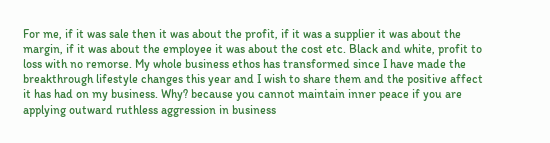For me, if it was sale then it was about the profit, if it was a supplier it was about the margin, if it was about the employee it was about the cost etc. Black and white, profit to loss with no remorse. My whole business ethos has transformed since I have made the breakthrough lifestyle changes this year and I wish to share them and the positive affect it has had on my business. Why? because you cannot maintain inner peace if you are applying outward ruthless aggression in business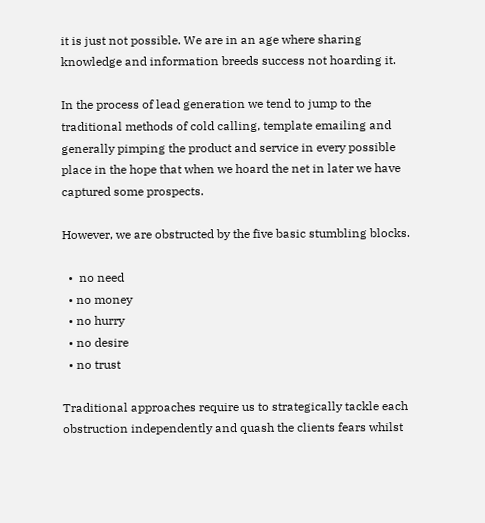it is just not possible. We are in an age where sharing knowledge and information breeds success not hoarding it.

In the process of lead generation we tend to jump to the traditional methods of cold calling, template emailing and generally pimping the product and service in every possible place in the hope that when we hoard the net in later we have captured some prospects.

However, we are obstructed by the five basic stumbling blocks.

  •  no need
  • no money
  • no hurry
  • no desire
  • no trust

Traditional approaches require us to strategically tackle each obstruction independently and quash the clients fears whilst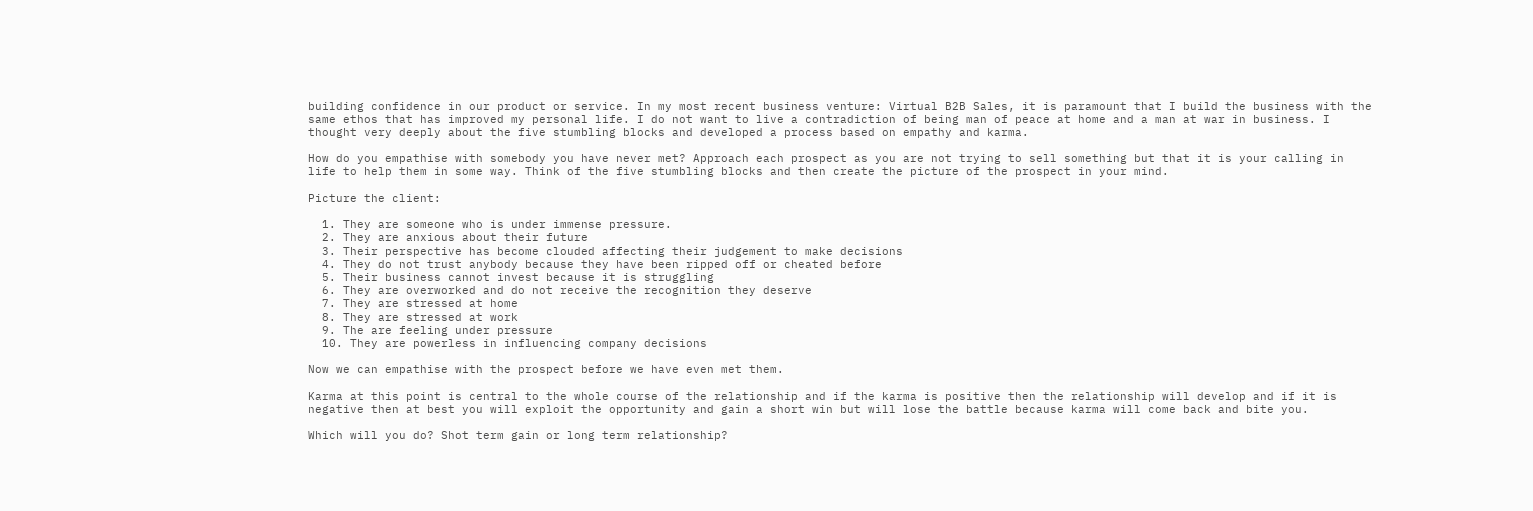building confidence in our product or service. In my most recent business venture: Virtual B2B Sales, it is paramount that I build the business with the same ethos that has improved my personal life. I do not want to live a contradiction of being man of peace at home and a man at war in business. I thought very deeply about the five stumbling blocks and developed a process based on empathy and karma.

How do you empathise with somebody you have never met? Approach each prospect as you are not trying to sell something but that it is your calling in life to help them in some way. Think of the five stumbling blocks and then create the picture of the prospect in your mind.

Picture the client:

  1. They are someone who is under immense pressure.
  2. They are anxious about their future
  3. Their perspective has become clouded affecting their judgement to make decisions
  4. They do not trust anybody because they have been ripped off or cheated before
  5. Their business cannot invest because it is struggling
  6. They are overworked and do not receive the recognition they deserve
  7. They are stressed at home
  8. They are stressed at work
  9. The are feeling under pressure
  10. They are powerless in influencing company decisions

Now we can empathise with the prospect before we have even met them.

Karma at this point is central to the whole course of the relationship and if the karma is positive then the relationship will develop and if it is negative then at best you will exploit the opportunity and gain a short win but will lose the battle because karma will come back and bite you.

Which will you do? Shot term gain or long term relationship?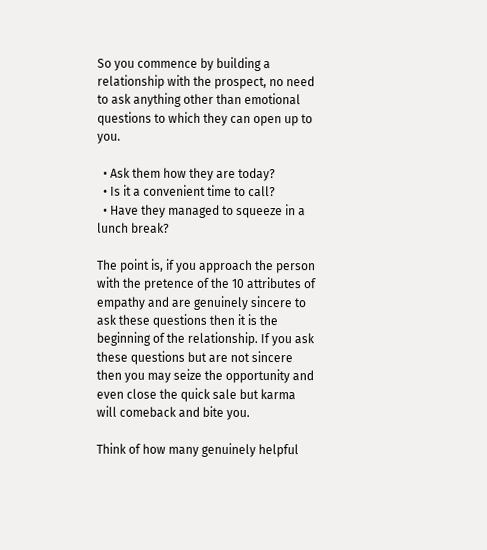So you commence by building a relationship with the prospect, no need to ask anything other than emotional questions to which they can open up to you.

  • Ask them how they are today?
  • Is it a convenient time to call?
  • Have they managed to squeeze in a lunch break?

The point is, if you approach the person with the pretence of the 10 attributes of empathy and are genuinely sincere to ask these questions then it is the beginning of the relationship. If you ask these questions but are not sincere then you may seize the opportunity and even close the quick sale but karma will comeback and bite you.

Think of how many genuinely helpful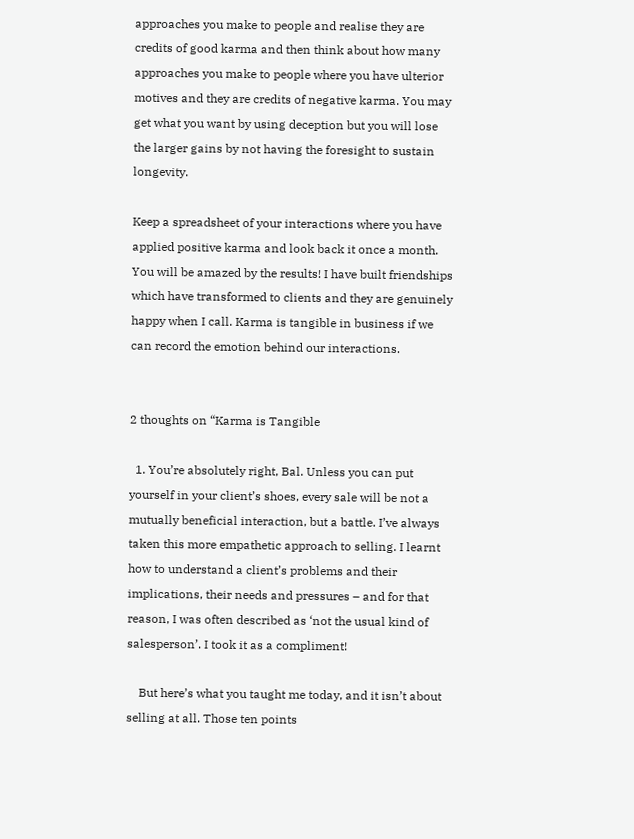approaches you make to people and realise they are credits of good karma and then think about how many approaches you make to people where you have ulterior motives and they are credits of negative karma. You may get what you want by using deception but you will lose the larger gains by not having the foresight to sustain longevity.

Keep a spreadsheet of your interactions where you have applied positive karma and look back it once a month. You will be amazed by the results! I have built friendships which have transformed to clients and they are genuinely happy when I call. Karma is tangible in business if we can record the emotion behind our interactions.


2 thoughts on “Karma is Tangible

  1. You’re absolutely right, Bal. Unless you can put yourself in your client’s shoes, every sale will be not a mutually beneficial interaction, but a battle. I’ve always taken this more empathetic approach to selling. I learnt how to understand a client’s problems and their implications, their needs and pressures – and for that reason, I was often described as ‘not the usual kind of salesperson’. I took it as a compliment!

    But here’s what you taught me today, and it isn’t about selling at all. Those ten points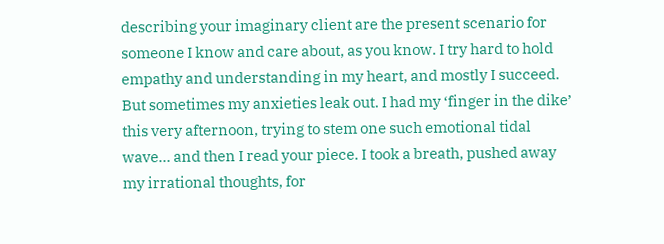describing your imaginary client are the present scenario for someone I know and care about, as you know. I try hard to hold empathy and understanding in my heart, and mostly I succeed. But sometimes my anxieties leak out. I had my ‘finger in the dike’ this very afternoon, trying to stem one such emotional tidal wave… and then I read your piece. I took a breath, pushed away my irrational thoughts, for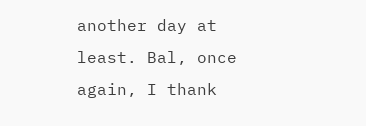another day at least. Bal, once again, I thank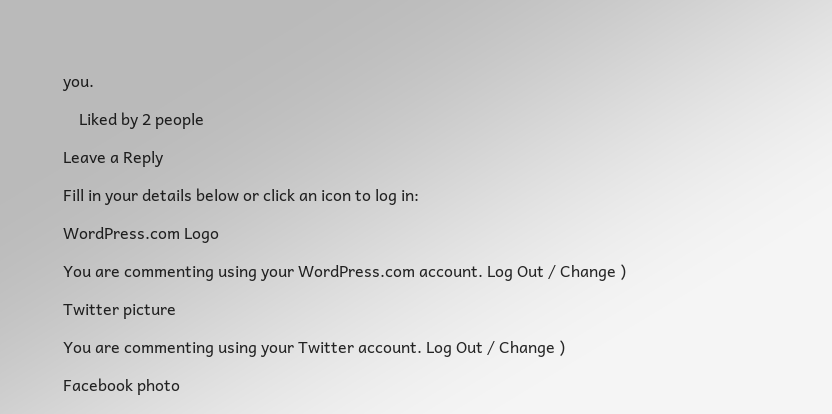you.

    Liked by 2 people

Leave a Reply

Fill in your details below or click an icon to log in:

WordPress.com Logo

You are commenting using your WordPress.com account. Log Out / Change )

Twitter picture

You are commenting using your Twitter account. Log Out / Change )

Facebook photo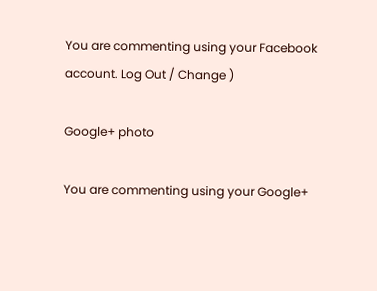You are commenting using your Facebook account. Log Out / Change )

Google+ photo

You are commenting using your Google+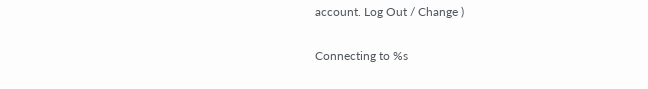account. Log Out / Change )

Connecting to %s